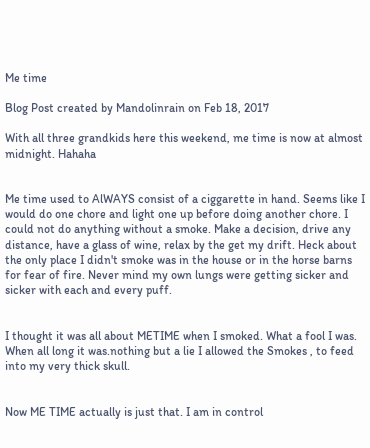Me time

Blog Post created by Mandolinrain on Feb 18, 2017

With all three grandkids here this weekend, me time is now at almost midnight. Hahaha


Me time used to AlWAYS consist of a ciggarette in hand. Seems like I would do one chore and light one up before doing another chore. I could not do anything without a smoke. Make a decision, drive any distance, have a glass of wine, relax by the get my drift. Heck about the only place I didn't smoke was in the house or in the horse barns for fear of fire. Never mind my own lungs were getting sicker and sicker with each and every puff.


I thought it was all about METIME when I smoked. What a fool I was. When all long it was.nothing but a lie I allowed the Smokes , to feed into my very thick skull.


Now ME TIME actually is just that. I am in control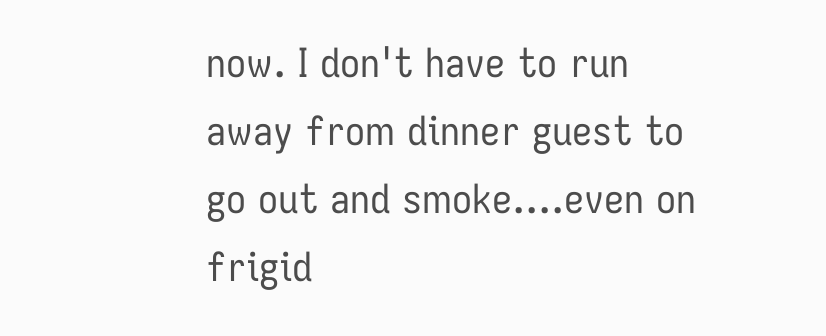now. I don't have to run away from dinner guest to go out and smoke....even on frigid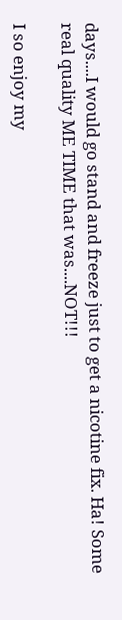days....I would go stand and freeze just to get a nicotine fix. Ha! Some real quality ME TIME that was....NOT!!!

I so enjoy my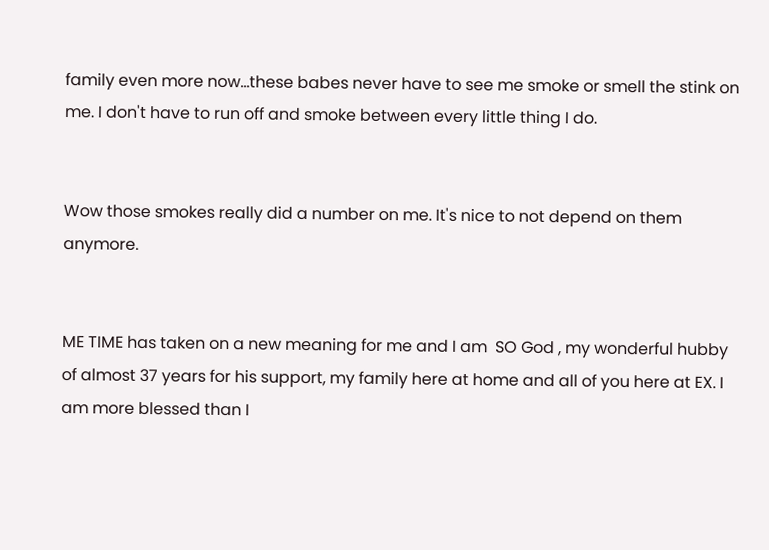family even more now...these babes never have to see me smoke or smell the stink on me. I don't have to run off and smoke between every little thing I do.


Wow those smokes really did a number on me. It's nice to not depend on them anymore.


ME TIME has taken on a new meaning for me and I am  SO God , my wonderful hubby of almost 37 years for his support, my family here at home and all of you here at EX. I am more blessed than I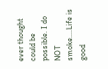ever thought could be possible. I do NOT smoke....Life is good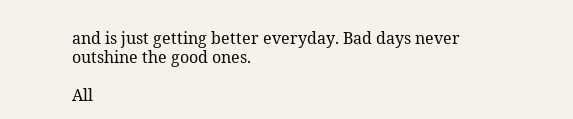and is just getting better everyday. Bad days never outshine the good ones.

All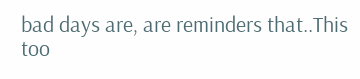bad days are, are reminders that..This too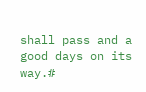shall pass and a good days on its way.#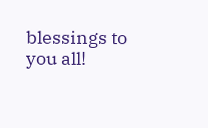blessings to you all!